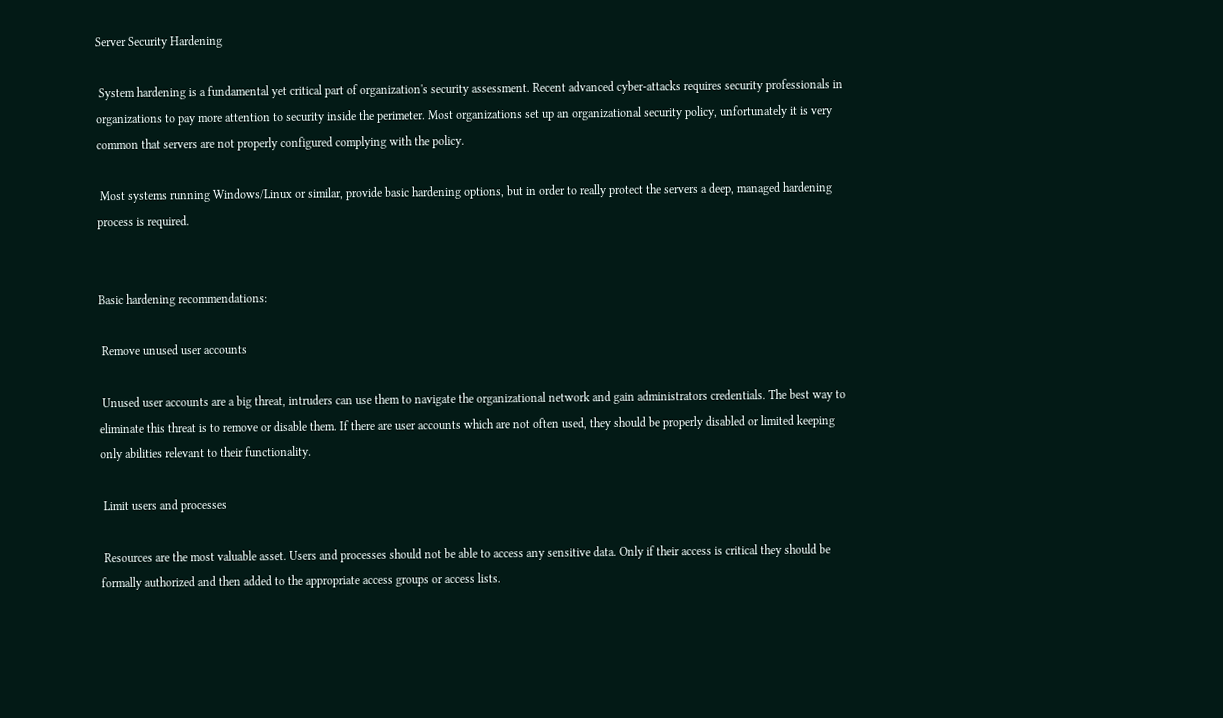Server Security Hardening

 System hardening is a fundamental yet critical part of organization's security assessment. Recent advanced cyber-attacks requires security professionals in organizations to pay more attention to security inside the perimeter. Most organizations set up an organizational security policy, unfortunately it is very common that servers are not properly configured complying with the policy.

 Most systems running Windows/Linux or similar, provide basic hardening options, but in order to really protect the servers a deep, managed hardening process is required.


Basic hardening recommendations:

 Remove unused user accounts

 Unused user accounts are a big threat, intruders can use them to navigate the organizational network and gain administrators credentials. The best way to eliminate this threat is to remove or disable them. If there are user accounts which are not often used, they should be properly disabled or limited keeping only abilities relevant to their functionality.

 Limit users and processes

 Resources are the most valuable asset. Users and processes should not be able to access any sensitive data. Only if their access is critical they should be formally authorized and then added to the appropriate access groups or access lists.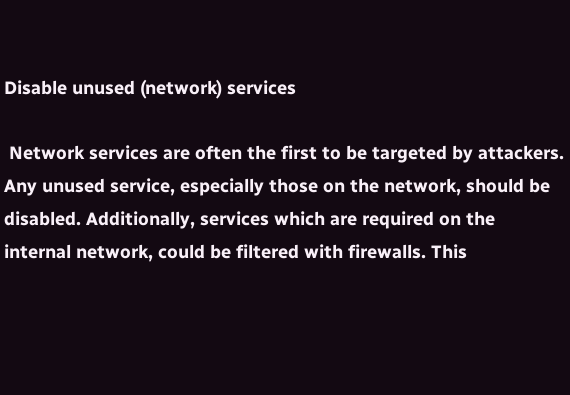Disable unused (network) services

 Network services are often the first to be targeted by attackers. Any unused service, especially those on the network, should be disabled. Additionally, services which are required on the internal network, could be filtered with firewalls. This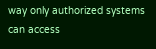way only authorized systems can access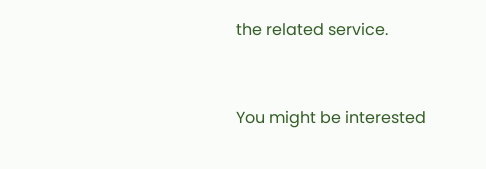the related service.


You might be interested